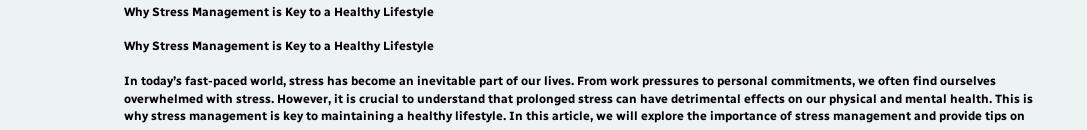Why Stress Management is Key to a Healthy Lifestyle

Why Stress Management is Key to a Healthy Lifestyle

In today’s fast-paced world, stress has become an inevitable part of our lives. From work pressures to personal commitments, we often find ourselves overwhelmed with stress. However, it is crucial to understand that prolonged stress can have detrimental effects on our physical and mental health. This is why stress management is key to maintaining a healthy lifestyle. In this article, we will explore the importance of stress management and provide tips on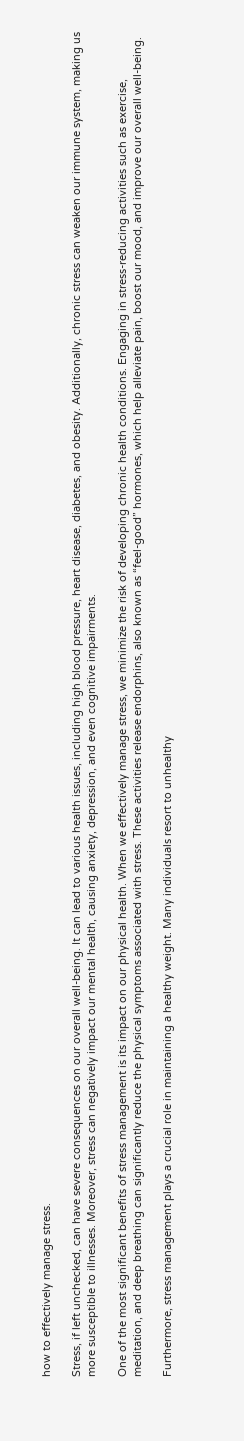how to effectively manage stress.

Stress, if left unchecked, can have severe consequences on our overall well-being. It can lead to various health issues, including high blood pressure, heart disease, diabetes, and obesity. Additionally, chronic stress can weaken our immune system, making us more susceptible to illnesses. Moreover, stress can negatively impact our mental health, causing anxiety, depression, and even cognitive impairments.

One of the most significant benefits of stress management is its impact on our physical health. When we effectively manage stress, we minimize the risk of developing chronic health conditions. Engaging in stress-reducing activities such as exercise, meditation, and deep breathing can significantly reduce the physical symptoms associated with stress. These activities release endorphins, also known as “feel-good” hormones, which help alleviate pain, boost our mood, and improve our overall well-being.

Furthermore, stress management plays a crucial role in maintaining a healthy weight. Many individuals resort to unhealthy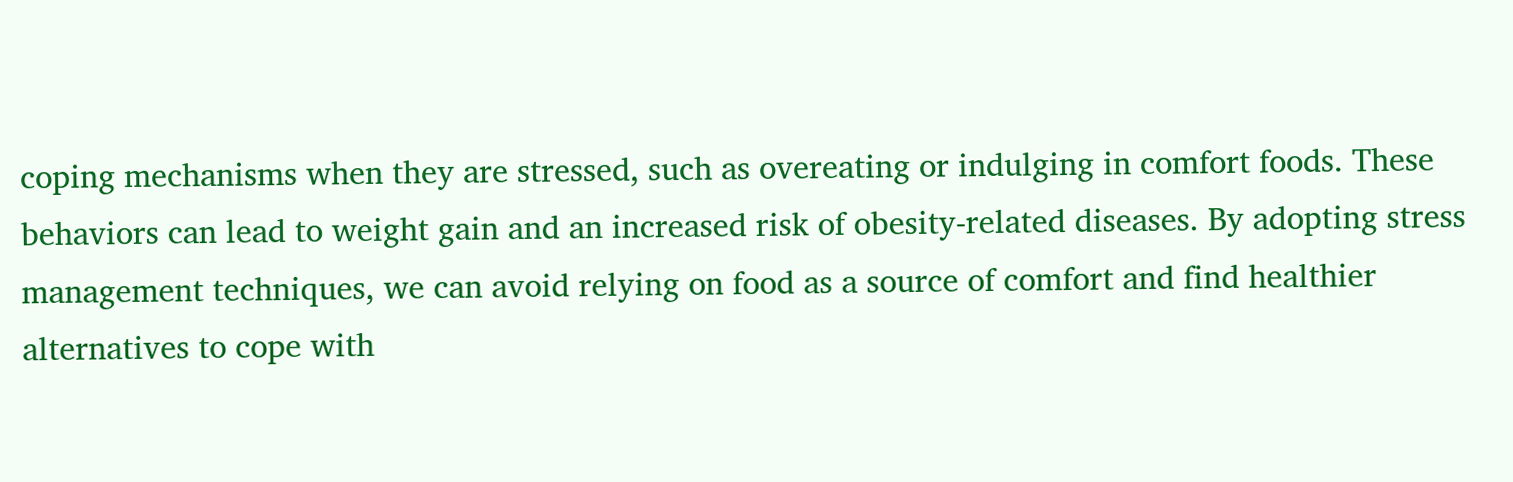coping mechanisms when they are stressed, such as overeating or indulging in comfort foods. These behaviors can lead to weight gain and an increased risk of obesity-related diseases. By adopting stress management techniques, we can avoid relying on food as a source of comfort and find healthier alternatives to cope with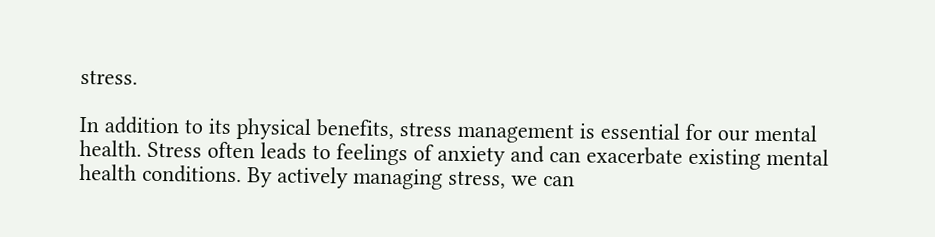stress.

In addition to its physical benefits, stress management is essential for our mental health. Stress often leads to feelings of anxiety and can exacerbate existing mental health conditions. By actively managing stress, we can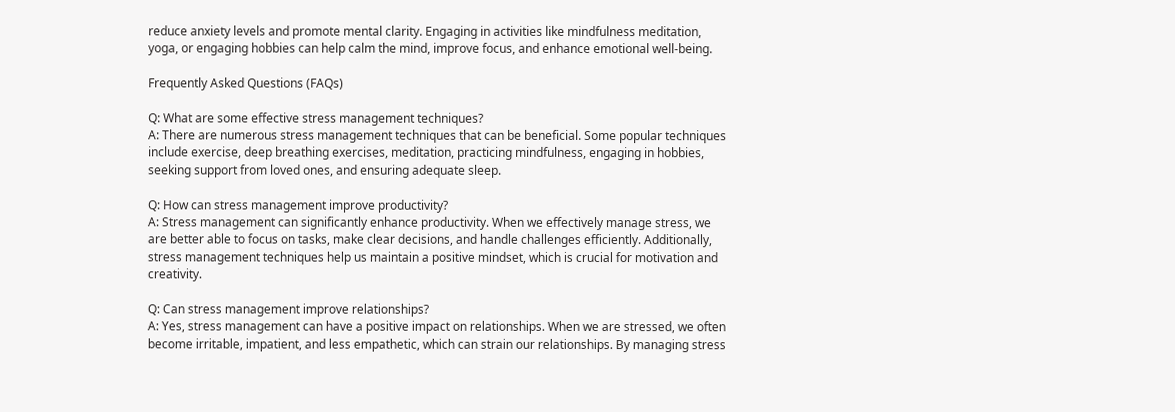reduce anxiety levels and promote mental clarity. Engaging in activities like mindfulness meditation, yoga, or engaging hobbies can help calm the mind, improve focus, and enhance emotional well-being.

Frequently Asked Questions (FAQs)

Q: What are some effective stress management techniques?
A: There are numerous stress management techniques that can be beneficial. Some popular techniques include exercise, deep breathing exercises, meditation, practicing mindfulness, engaging in hobbies, seeking support from loved ones, and ensuring adequate sleep.

Q: How can stress management improve productivity?
A: Stress management can significantly enhance productivity. When we effectively manage stress, we are better able to focus on tasks, make clear decisions, and handle challenges efficiently. Additionally, stress management techniques help us maintain a positive mindset, which is crucial for motivation and creativity.

Q: Can stress management improve relationships?
A: Yes, stress management can have a positive impact on relationships. When we are stressed, we often become irritable, impatient, and less empathetic, which can strain our relationships. By managing stress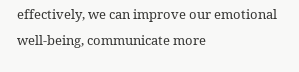effectively, we can improve our emotional well-being, communicate more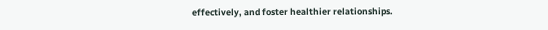effectively, and foster healthier relationships.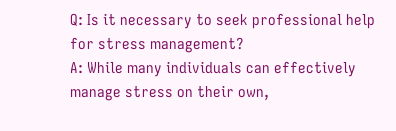Q: Is it necessary to seek professional help for stress management?
A: While many individuals can effectively manage stress on their own,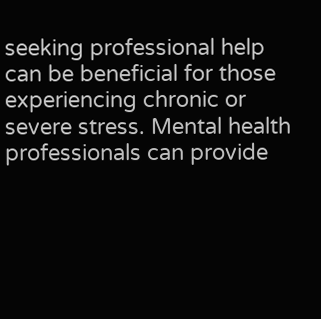seeking professional help can be beneficial for those experiencing chronic or severe stress. Mental health professionals can provide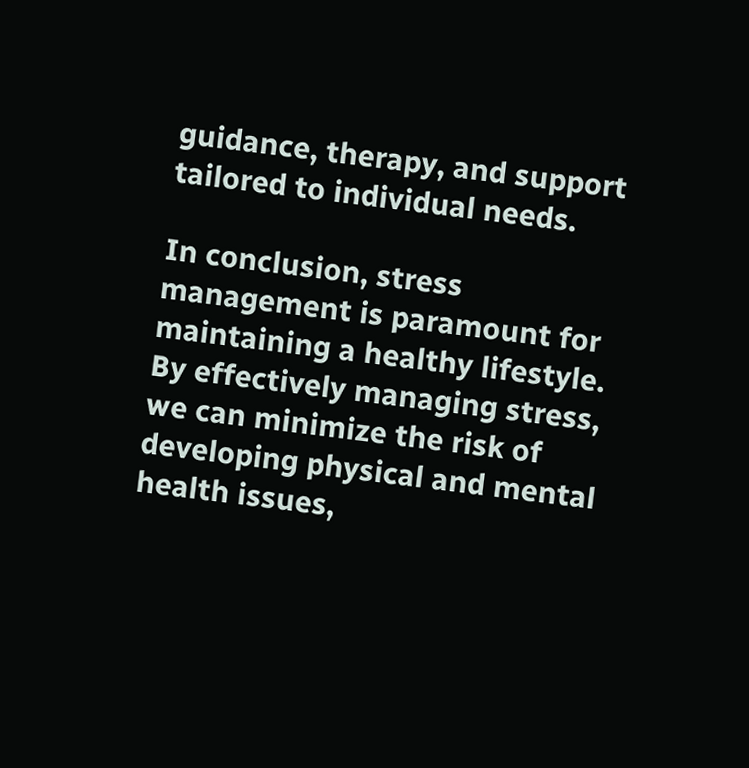guidance, therapy, and support tailored to individual needs.

In conclusion, stress management is paramount for maintaining a healthy lifestyle. By effectively managing stress, we can minimize the risk of developing physical and mental health issues,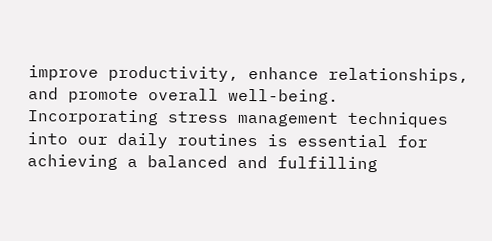improve productivity, enhance relationships, and promote overall well-being. Incorporating stress management techniques into our daily routines is essential for achieving a balanced and fulfilling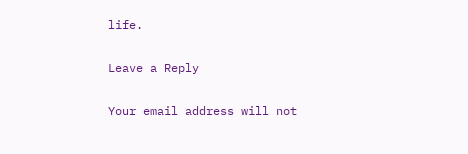life.

Leave a Reply

Your email address will not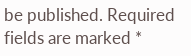be published. Required fields are marked *